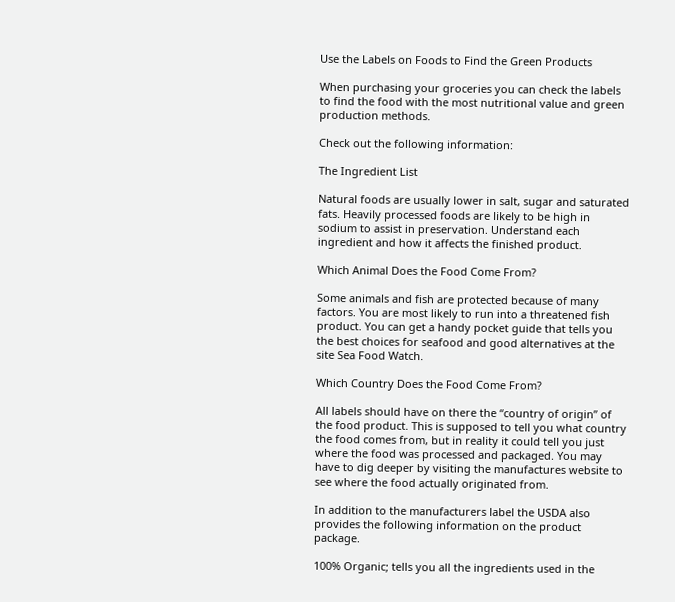Use the Labels on Foods to Find the Green Products

When purchasing your groceries you can check the labels to find the food with the most nutritional value and green production methods.

Check out the following information:

The Ingredient List

Natural foods are usually lower in salt, sugar and saturated fats. Heavily processed foods are likely to be high in sodium to assist in preservation. Understand each ingredient and how it affects the finished product.

Which Animal Does the Food Come From?

Some animals and fish are protected because of many factors. You are most likely to run into a threatened fish product. You can get a handy pocket guide that tells you the best choices for seafood and good alternatives at the site Sea Food Watch.

Which Country Does the Food Come From?

All labels should have on there the “country of origin” of the food product. This is supposed to tell you what country the food comes from, but in reality it could tell you just where the food was processed and packaged. You may have to dig deeper by visiting the manufactures website to see where the food actually originated from.

In addition to the manufacturers label the USDA also provides the following information on the product package.

100% Organic; tells you all the ingredients used in the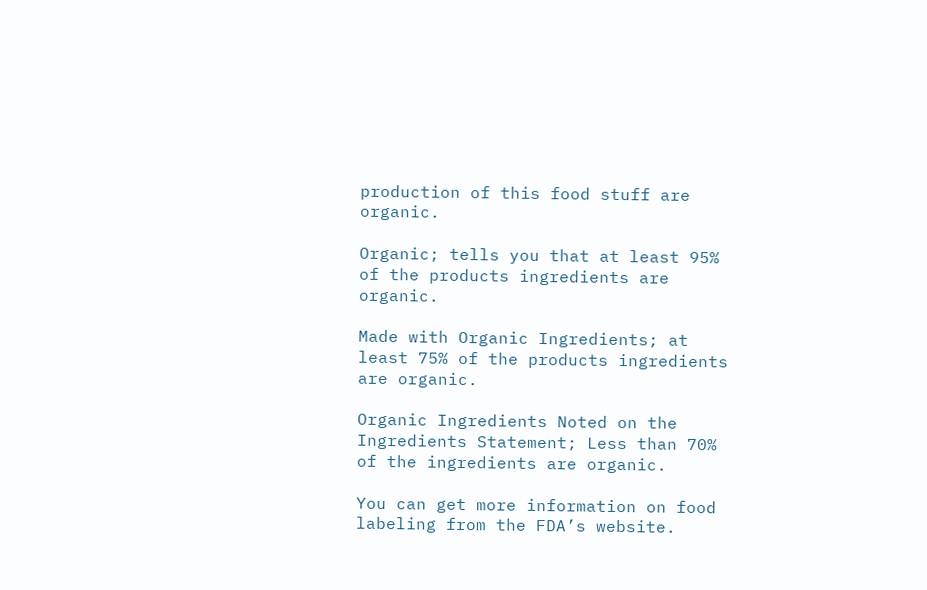production of this food stuff are organic.

Organic; tells you that at least 95% of the products ingredients are organic.

Made with Organic Ingredients; at least 75% of the products ingredients are organic.

Organic Ingredients Noted on the Ingredients Statement; Less than 70% of the ingredients are organic.

You can get more information on food labeling from the FDA’s website.